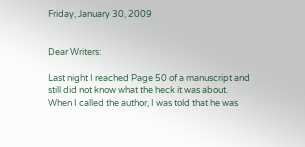Friday, January 30, 2009


Dear Writers:

Last night I reached Page 50 of a manuscript and still did not know what the heck it was about. When I called the author, I was told that he was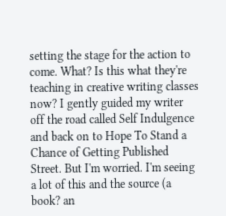setting the stage for the action to come. What? Is this what they're teaching in creative writing classes now? I gently guided my writer off the road called Self Indulgence and back on to Hope To Stand a Chance of Getting Published Street. But I'm worried. I'm seeing a lot of this and the source (a book? an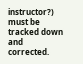instructor?) must be tracked down and corrected.